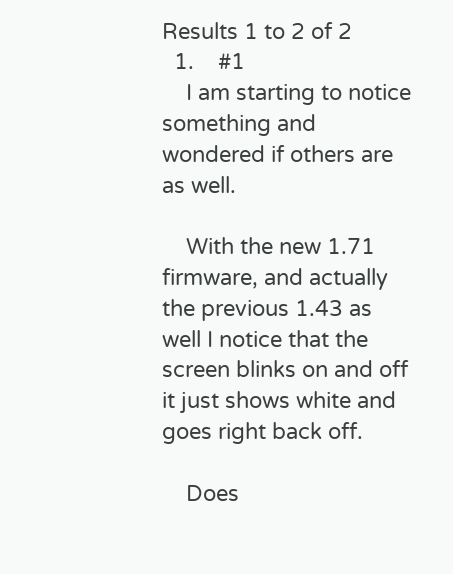Results 1 to 2 of 2
  1.    #1
    I am starting to notice something and wondered if others are as well.

    With the new 1.71 firmware, and actually the previous 1.43 as well I notice that the screen blinks on and off it just shows white and goes right back off.

    Does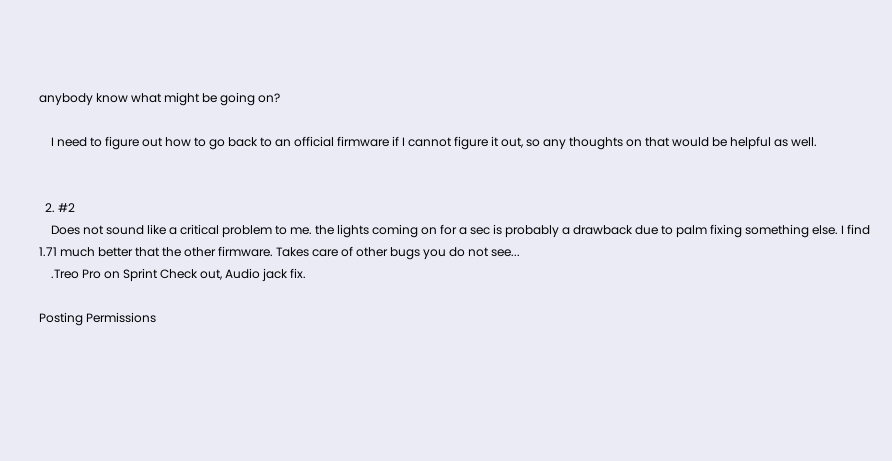anybody know what might be going on?

    I need to figure out how to go back to an official firmware if I cannot figure it out, so any thoughts on that would be helpful as well.


  2. #2
    Does not sound like a critical problem to me. the lights coming on for a sec is probably a drawback due to palm fixing something else. I find 1.71 much better that the other firmware. Takes care of other bugs you do not see...
    .Treo Pro on Sprint Check out, Audio jack fix.

Posting Permissions